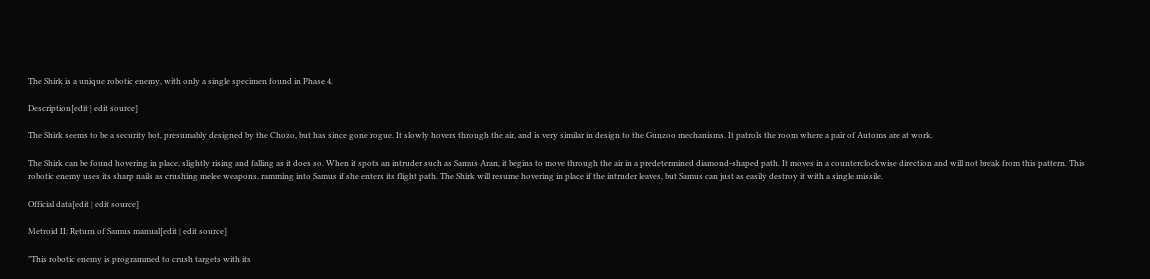The Shirk is a unique robotic enemy, with only a single specimen found in Phase 4.

Description[edit | edit source]

The Shirk seems to be a security bot, presumably designed by the Chozo, but has since gone rogue. It slowly hovers through the air, and is very similar in design to the Gunzoo mechanisms. It patrols the room where a pair of Automs are at work.

The Shirk can be found hovering in place, slightly rising and falling as it does so. When it spots an intruder such as Samus Aran, it begins to move through the air in a predetermined diamond-shaped path. It moves in a counterclockwise direction and will not break from this pattern. This robotic enemy uses its sharp nails as crushing melee weapons, ramming into Samus if she enters its flight path. The Shirk will resume hovering in place if the intruder leaves, but Samus can just as easily destroy it with a single missile.

Official data[edit | edit source]

Metroid II: Return of Samus manual[edit | edit source]

"This robotic enemy is programmed to crush targets with its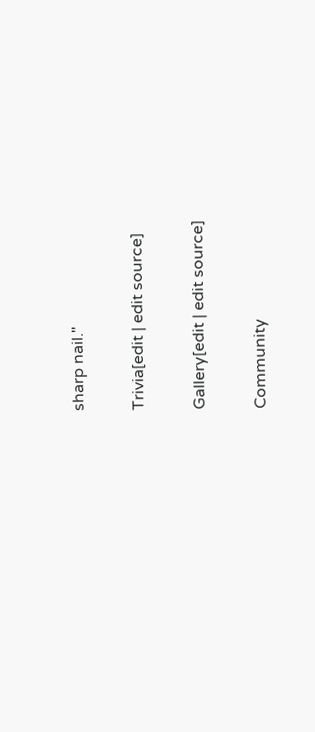sharp nail."

Trivia[edit | edit source]

Gallery[edit | edit source]

Community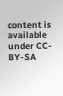content is available under CC-BY-SA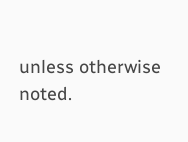unless otherwise noted.